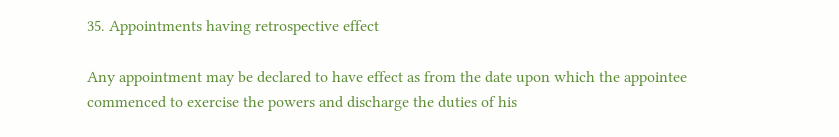35. Appointments having retrospective effect

Any appointment may be declared to have effect as from the date upon which the appointee commenced to exercise the powers and discharge the duties of his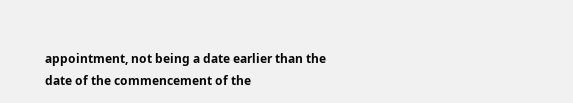appointment, not being a date earlier than the date of the commencement of the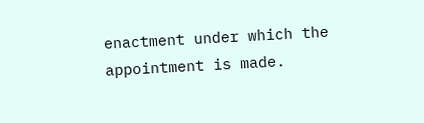enactment under which the appointment is made.